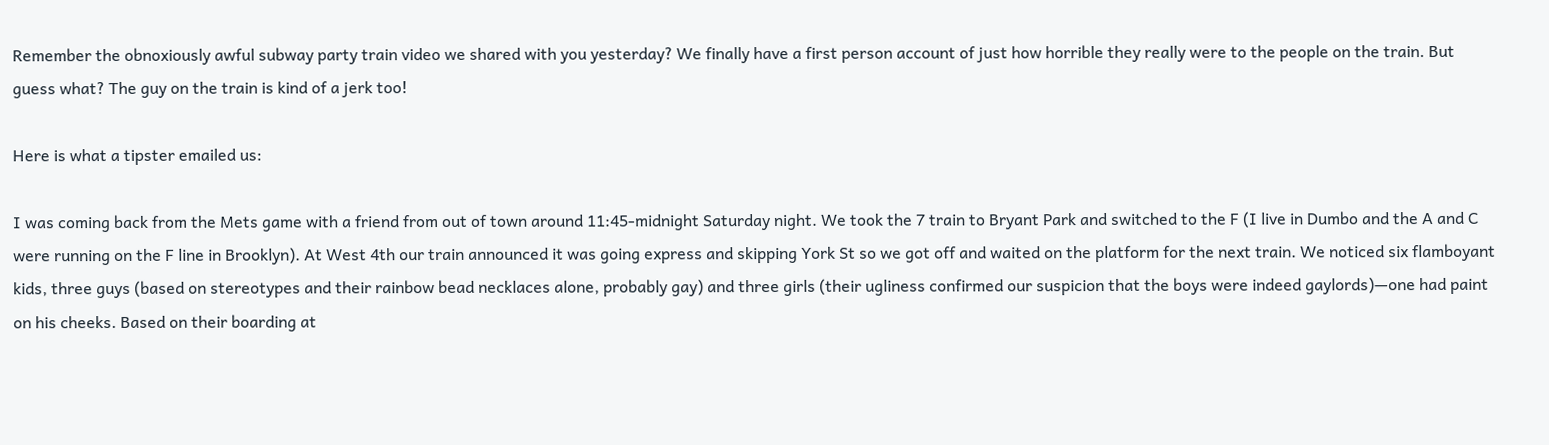Remember the obnoxiously awful subway party train video we shared with you yesterday? We finally have a first person account of just how horrible they really were to the people on the train. But guess what? The guy on the train is kind of a jerk too!

Here is what a tipster emailed us:

I was coming back from the Mets game with a friend from out of town around 11:45-midnight Saturday night. We took the 7 train to Bryant Park and switched to the F (I live in Dumbo and the A and C were running on the F line in Brooklyn). At West 4th our train announced it was going express and skipping York St so we got off and waited on the platform for the next train. We noticed six flamboyant kids, three guys (based on stereotypes and their rainbow bead necklaces alone, probably gay) and three girls (their ugliness confirmed our suspicion that the boys were indeed gaylords)—one had paint on his cheeks. Based on their boarding at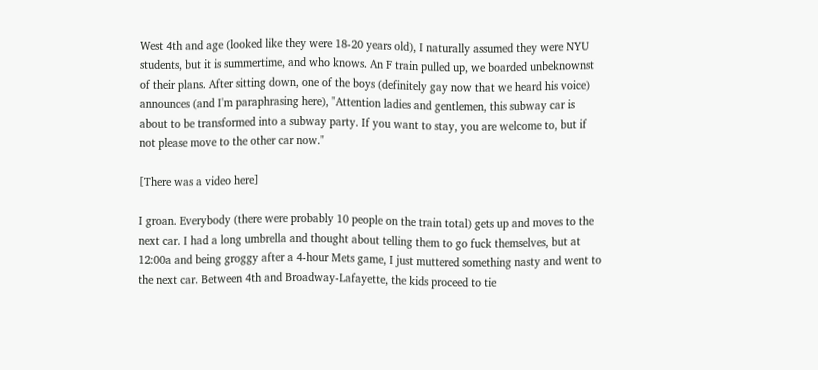West 4th and age (looked like they were 18-20 years old), I naturally assumed they were NYU students, but it is summertime, and who knows. An F train pulled up, we boarded unbeknownst of their plans. After sitting down, one of the boys (definitely gay now that we heard his voice) announces (and I'm paraphrasing here), "Attention ladies and gentlemen, this subway car is about to be transformed into a subway party. If you want to stay, you are welcome to, but if not please move to the other car now."

[There was a video here]

I groan. Everybody (there were probably 10 people on the train total) gets up and moves to the next car. I had a long umbrella and thought about telling them to go fuck themselves, but at 12:00a and being groggy after a 4-hour Mets game, I just muttered something nasty and went to the next car. Between 4th and Broadway-Lafayette, the kids proceed to tie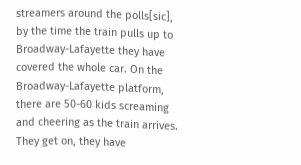streamers around the polls[sic], by the time the train pulls up to Broadway-Lafayette they have covered the whole car. On the Broadway-Lafayette platform, there are 50-60 kids screaming and cheering as the train arrives. They get on, they have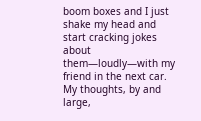boom boxes and I just shake my head and start cracking jokes about them—loudly—with my friend in the next car. My thoughts, by and large,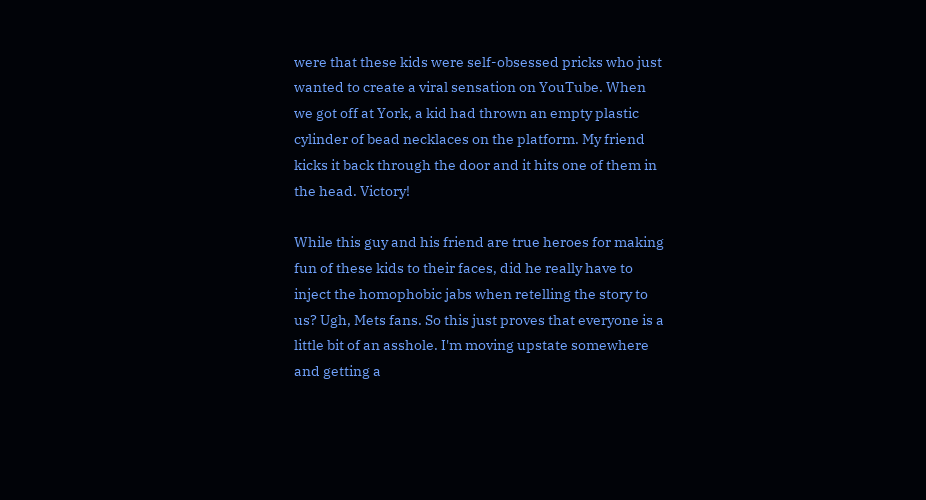were that these kids were self-obsessed pricks who just wanted to create a viral sensation on YouTube. When we got off at York, a kid had thrown an empty plastic cylinder of bead necklaces on the platform. My friend kicks it back through the door and it hits one of them in the head. Victory!

While this guy and his friend are true heroes for making fun of these kids to their faces, did he really have to inject the homophobic jabs when retelling the story to us? Ugh, Mets fans. So this just proves that everyone is a little bit of an asshole. I'm moving upstate somewhere and getting a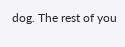dog. The rest of you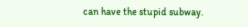can have the stupid subway.